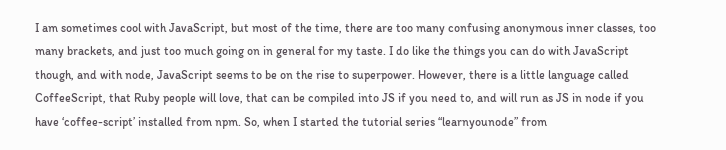I am sometimes cool with JavaScript, but most of the time, there are too many confusing anonymous inner classes, too many brackets, and just too much going on in general for my taste. I do like the things you can do with JavaScript though, and with node, JavaScript seems to be on the rise to superpower. However, there is a little language called CoffeeScript, that Ruby people will love, that can be compiled into JS if you need to, and will run as JS in node if you have ‘coffee-script’ installed from npm. So, when I started the tutorial series “learnyounode” from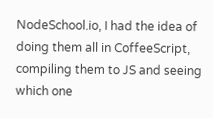NodeSchool.io, I had the idea of doing them all in CoffeeScript, compiling them to JS and seeing which one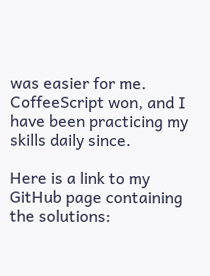was easier for me. CoffeeScript won, and I have been practicing my skills daily since.

Here is a link to my GitHub page containing the solutions: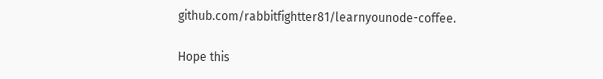github.com/rabbitfightter81/learnyounode-coffee.

Hope this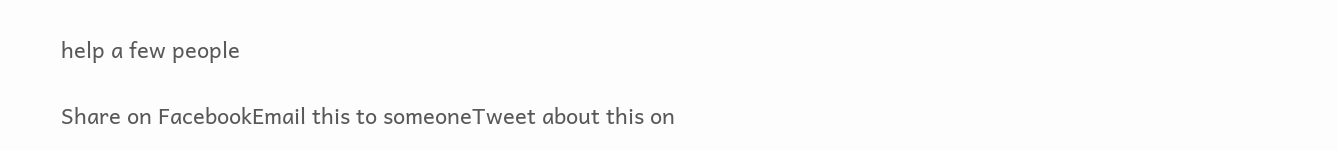help a few people

Share on FacebookEmail this to someoneTweet about this on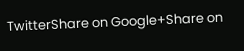TwitterShare on Google+Share on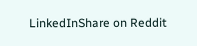LinkedInShare on Reddit